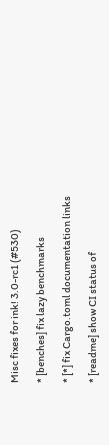Misc fixes for ink! 3.0-rc1 (#530)

* [benches] fix lazy benchmarks

* [*] fix Cargo.toml documentation links

* [readme] show CI status of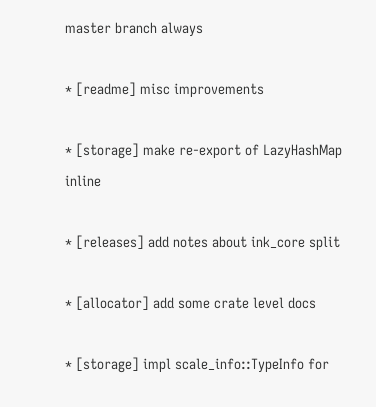master branch always

* [readme] misc improvements

* [storage] make re-export of LazyHashMap inline

* [releases] add notes about ink_core split

* [allocator] add some crate level docs

* [storage] impl scale_info::TypeInfo for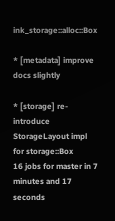ink_storage::alloc::Box

* [metadata] improve docs slightly

* [storage] re-introduce StorageLayout impl for storage::Box
16 jobs for master in 7 minutes and 17 seconds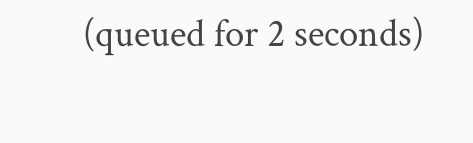(queued for 2 seconds)